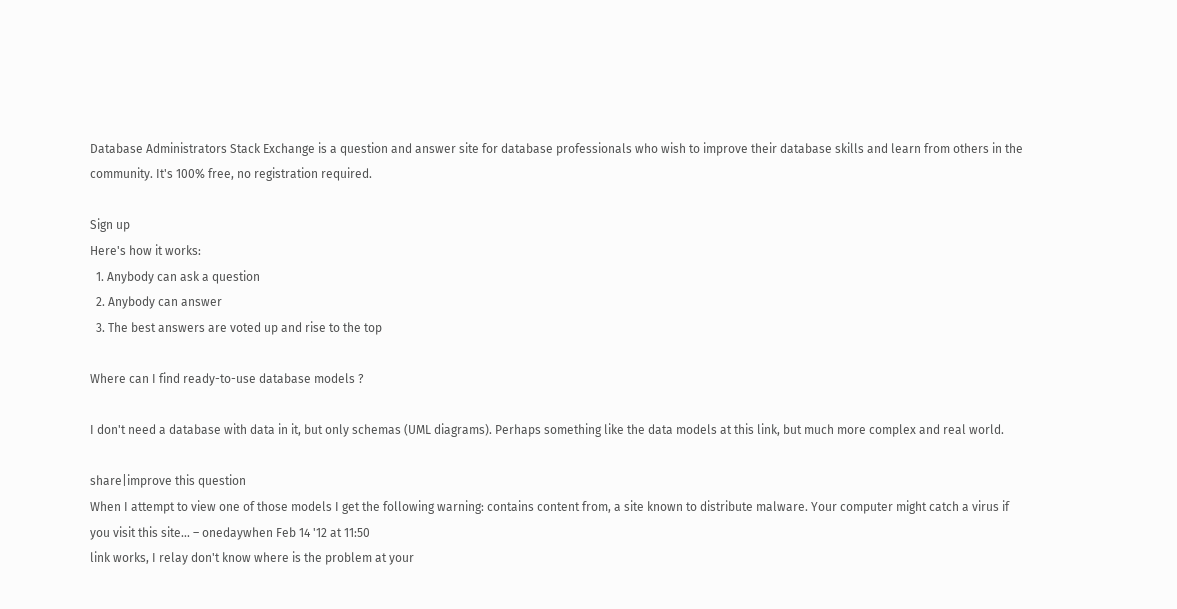Database Administrators Stack Exchange is a question and answer site for database professionals who wish to improve their database skills and learn from others in the community. It's 100% free, no registration required.

Sign up
Here's how it works:
  1. Anybody can ask a question
  2. Anybody can answer
  3. The best answers are voted up and rise to the top

Where can I find ready-to-use database models ?

I don't need a database with data in it, but only schemas (UML diagrams). Perhaps something like the data models at this link, but much more complex and real world.

share|improve this question
When I attempt to view one of those models I get the following warning: contains content from, a site known to distribute malware. Your computer might catch a virus if you visit this site... – onedaywhen Feb 14 '12 at 11:50
link works, I relay don't know where is the problem at your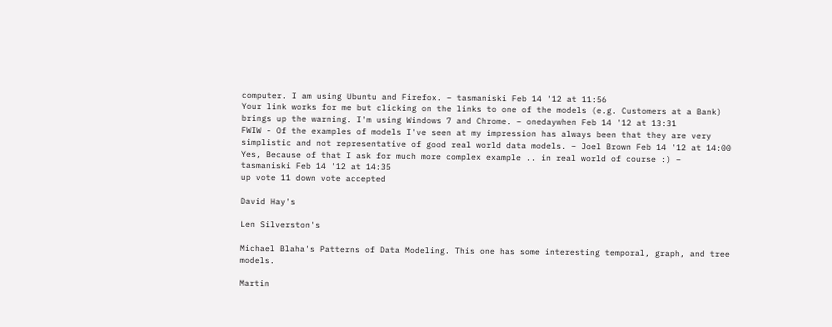computer. I am using Ubuntu and Firefox. – tasmaniski Feb 14 '12 at 11:56
Your link works for me but clicking on the links to one of the models (e.g. Customers at a Bank) brings up the warning. I'm using Windows 7 and Chrome. – onedaywhen Feb 14 '12 at 13:31
FWIW - Of the examples of models I've seen at my impression has always been that they are very simplistic and not representative of good real world data models. – Joel Brown Feb 14 '12 at 14:00
Yes, Because of that I ask for much more complex example .. in real world of course :) – tasmaniski Feb 14 '12 at 14:35
up vote 11 down vote accepted

David Hay's

Len Silverston's

Michael Blaha's Patterns of Data Modeling. This one has some interesting temporal, graph, and tree models.

Martin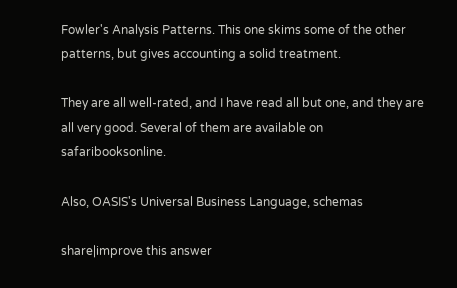Fowler's Analysis Patterns. This one skims some of the other patterns, but gives accounting a solid treatment.

They are all well-rated, and I have read all but one, and they are all very good. Several of them are available on safaribooksonline.

Also, OASIS's Universal Business Language, schemas

share|improve this answer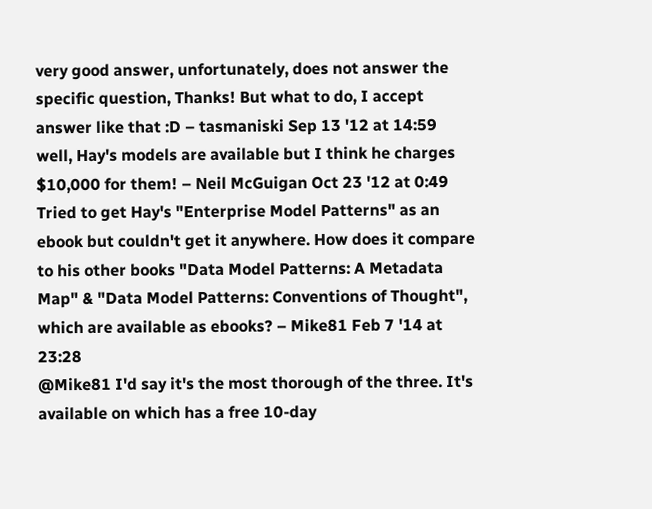very good answer, unfortunately, does not answer the specific question, Thanks! But what to do, I accept answer like that :D – tasmaniski Sep 13 '12 at 14:59
well, Hay's models are available but I think he charges $10,000 for them! – Neil McGuigan Oct 23 '12 at 0:49
Tried to get Hay's "Enterprise Model Patterns" as an ebook but couldn't get it anywhere. How does it compare to his other books "Data Model Patterns: A Metadata Map" & "Data Model Patterns: Conventions of Thought", which are available as ebooks? – Mike81 Feb 7 '14 at 23:28
@Mike81 I'd say it's the most thorough of the three. It's available on which has a free 10-day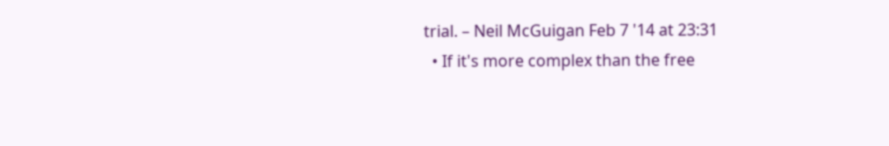trial. – Neil McGuigan Feb 7 '14 at 23:31
  • If it's more complex than the free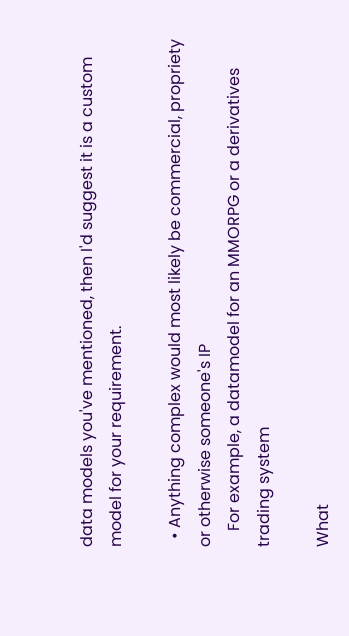data models you've mentioned, then I'd suggest it is a custom model for your requirement.

  • Anything complex would most likely be commercial, propriety or otherwise someone's IP
    For example, a datamodel for an MMORPG or a derivatives trading system

What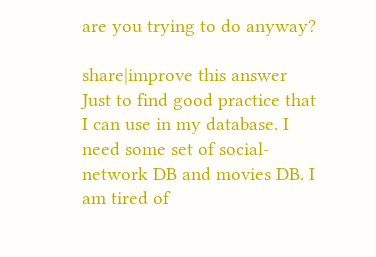are you trying to do anyway?

share|improve this answer
Just to find good practice that I can use in my database. I need some set of social-network DB and movies DB. I am tired of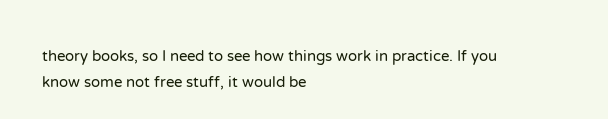theory books, so I need to see how things work in practice. If you know some not free stuff, it would be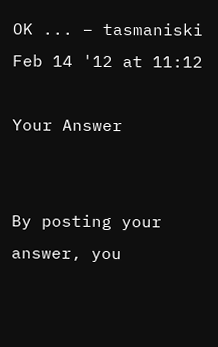OK ... – tasmaniski Feb 14 '12 at 11:12

Your Answer


By posting your answer, you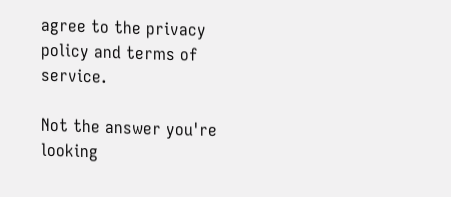agree to the privacy policy and terms of service.

Not the answer you're looking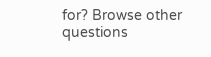for? Browse other questions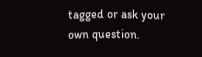tagged or ask your own question.